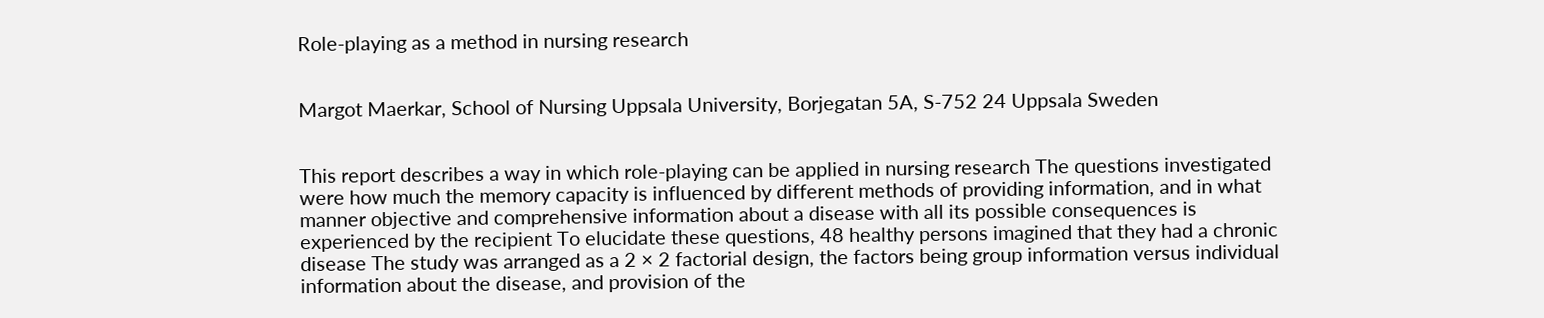Role-playing as a method in nursing research


Margot Maerkar, School of Nursing Uppsala University, Borjegatan 5A, S-752 24 Uppsala Sweden


This report describes a way in which role-playing can be applied in nursing research The questions investigated were how much the memory capacity is influenced by different methods of providing information, and in what manner objective and comprehensive information about a disease with all its possible consequences is experienced by the recipient To elucidate these questions, 48 healthy persons imagined that they had a chronic disease The study was arranged as a 2 × 2 factorial design, the factors being group information versus individual information about the disease, and provision of the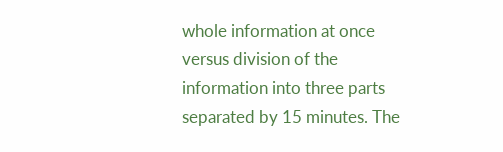whole information at once versus division of the information into three parts separated by 15 minutes. The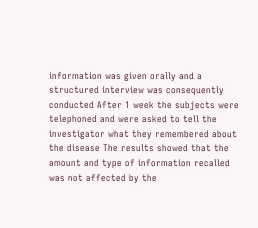information was given orally and a structured interview was consequently conducted After 1 week the subjects were telephoned and were asked to tell the investigator what they remembered about the disease The results showed that the amount and type of information recalled was not affected by the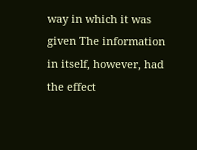way in which it was given The information in itself, however, had the effect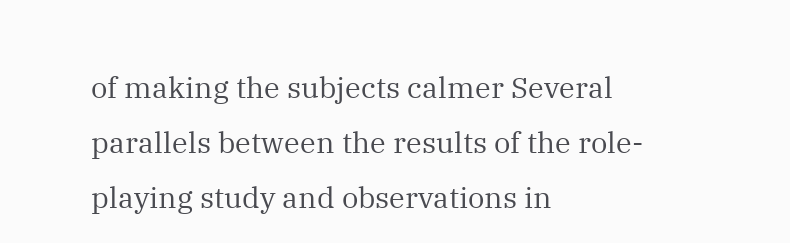of making the subjects calmer Several parallels between the results of the role-playing study and observations in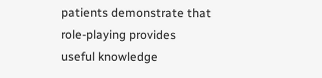patients demonstrate that role-playing provides useful knowledge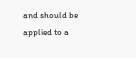and should be applied to a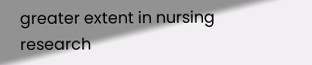greater extent in nursing research